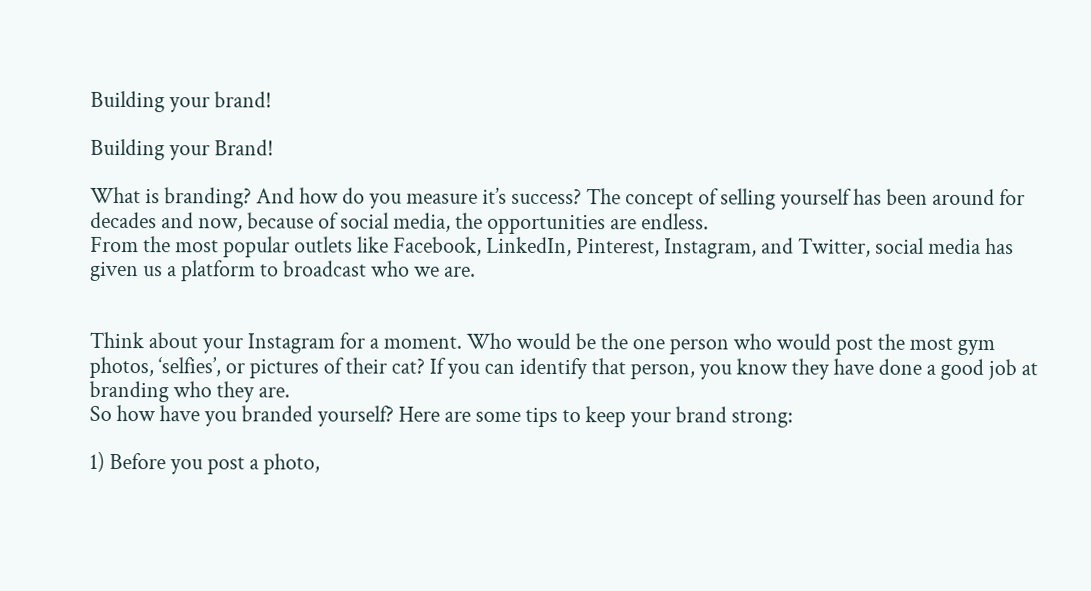Building your brand!

Building your Brand!

What is branding? And how do you measure it’s success? The concept of selling yourself has been around for decades and now, because of social media, the opportunities are endless.
From the most popular outlets like Facebook, LinkedIn, Pinterest, Instagram, and Twitter, social media has given us a platform to broadcast who we are.


Think about your Instagram for a moment. Who would be the one person who would post the most gym photos, ‘selfies’, or pictures of their cat? If you can identify that person, you know they have done a good job at branding who they are.
So how have you branded yourself? Here are some tips to keep your brand strong:

1) Before you post a photo,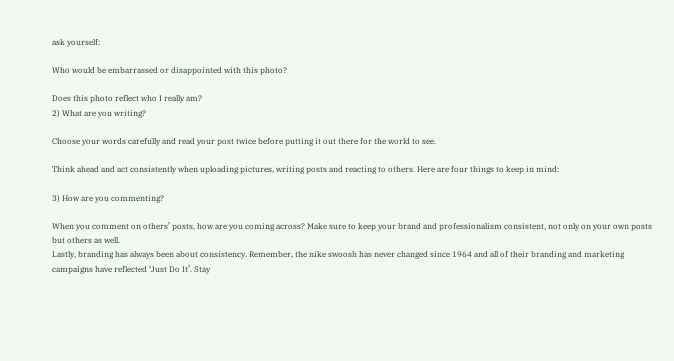ask yourself:

Who would be embarrassed or disappointed with this photo?

Does this photo reflect who I really am?
2) What are you writing?

Choose your words carefully and read your post twice before putting it out there for the world to see.

Think ahead and act consistently when uploading pictures, writing posts and reacting to others. Here are four things to keep in mind:

3) How are you commenting?

When you comment on others’ posts, how are you coming across? Make sure to keep your brand and professionalism consistent, not only on your own posts but others as well.
Lastly, branding has always been about consistency. Remember, the nike swoosh has never changed since 1964 and all of their branding and marketing campaigns have reflected ‘Just Do It’. Stay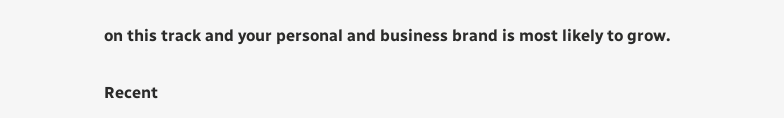on this track and your personal and business brand is most likely to grow.

Recent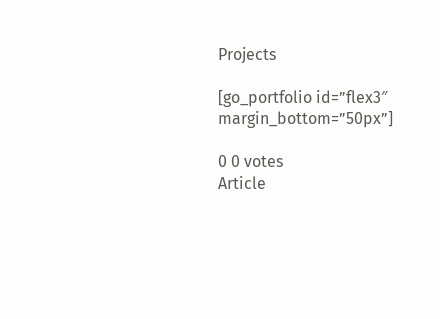Projects

[go_portfolio id=”flex3″ margin_bottom=”50px”]

0 0 votes
Article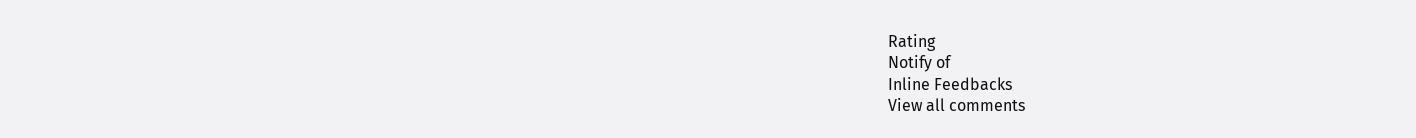Rating
Notify of
Inline Feedbacks
View all comments